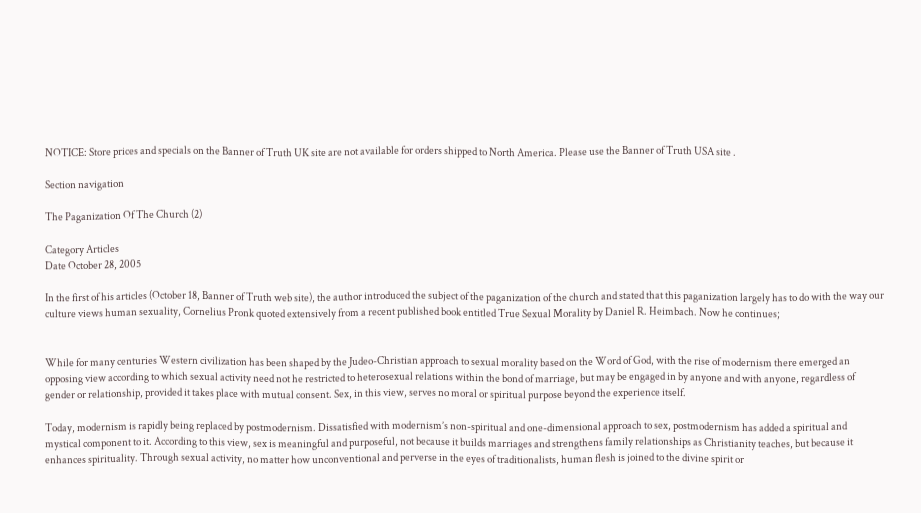NOTICE: Store prices and specials on the Banner of Truth UK site are not available for orders shipped to North America. Please use the Banner of Truth USA site .

Section navigation

The Paganization Of The Church (2)

Category Articles
Date October 28, 2005

In the first of his articles (October 18, Banner of Truth web site), the author introduced the subject of the paganization of the church and stated that this paganization largely has to do with the way our culture views human sexuality, Cornelius Pronk quoted extensively from a recent published book entitled True Sexual Morality by Daniel R. Heimbach. Now he continues;


While for many centuries Western civilization has been shaped by the Judeo-Christian approach to sexual morality based on the Word of God, with the rise of modernism there emerged an opposing view according to which sexual activity need not he restricted to heterosexual relations within the bond of marriage, but may be engaged in by anyone and with anyone, regardless of gender or relationship, provided it takes place with mutual consent. Sex, in this view, serves no moral or spiritual purpose beyond the experience itself.

Today, modernism is rapidly being replaced by postmodernism. Dissatisfied with modernism’s non-spiritual and one-dimensional approach to sex, postmodernism has added a spiritual and mystical component to it. According to this view, sex is meaningful and purposeful, not because it builds marriages and strengthens family relationships as Christianity teaches, but because it enhances spirituality. Through sexual activity, no matter how unconventional and perverse in the eyes of traditionalists, human flesh is joined to the divine spirit or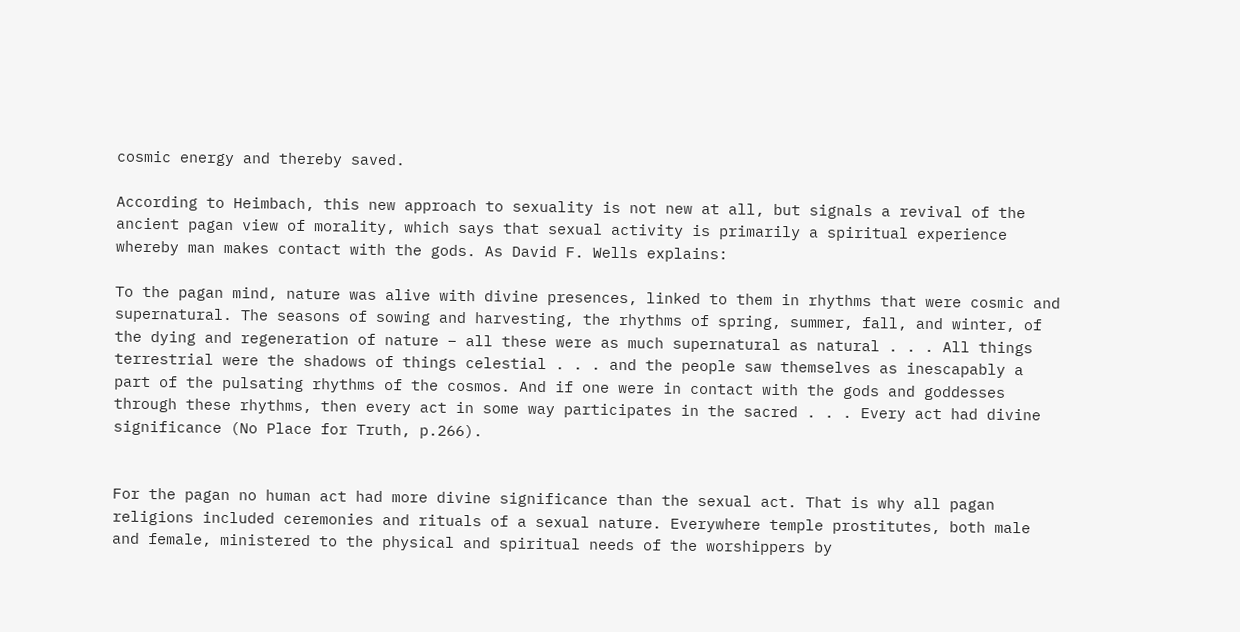cosmic energy and thereby saved.

According to Heimbach, this new approach to sexuality is not new at all, but signals a revival of the ancient pagan view of morality, which says that sexual activity is primarily a spiritual experience whereby man makes contact with the gods. As David F. Wells explains:

To the pagan mind, nature was alive with divine presences, linked to them in rhythms that were cosmic and supernatural. The seasons of sowing and harvesting, the rhythms of spring, summer, fall, and winter, of the dying and regeneration of nature – all these were as much supernatural as natural . . . All things terrestrial were the shadows of things celestial . . . and the people saw themselves as inescapably a part of the pulsating rhythms of the cosmos. And if one were in contact with the gods and goddesses through these rhythms, then every act in some way participates in the sacred . . . Every act had divine significance (No Place for Truth, p.266).


For the pagan no human act had more divine significance than the sexual act. That is why all pagan religions included ceremonies and rituals of a sexual nature. Everywhere temple prostitutes, both male and female, ministered to the physical and spiritual needs of the worshippers by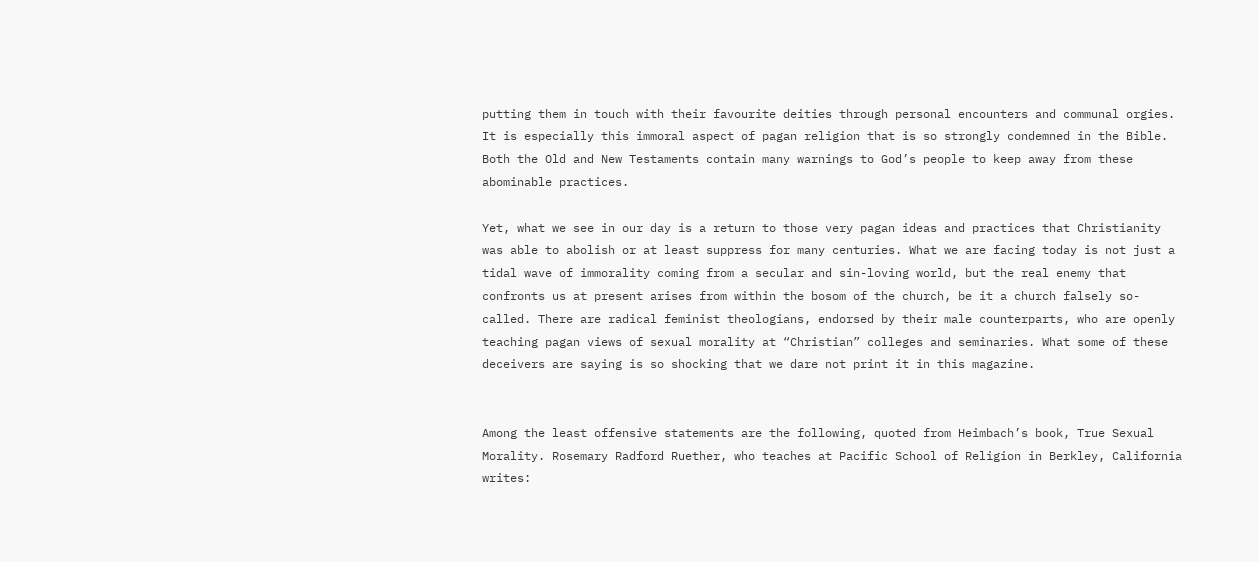putting them in touch with their favourite deities through personal encounters and communal orgies. It is especially this immoral aspect of pagan religion that is so strongly condemned in the Bible. Both the Old and New Testaments contain many warnings to God’s people to keep away from these abominable practices.

Yet, what we see in our day is a return to those very pagan ideas and practices that Christianity was able to abolish or at least suppress for many centuries. What we are facing today is not just a tidal wave of immorality coming from a secular and sin-loving world, but the real enemy that confronts us at present arises from within the bosom of the church, be it a church falsely so-called. There are radical feminist theologians, endorsed by their male counterparts, who are openly teaching pagan views of sexual morality at “Christian” colleges and seminaries. What some of these deceivers are saying is so shocking that we dare not print it in this magazine.


Among the least offensive statements are the following, quoted from Heimbach’s book, True Sexual Morality. Rosemary Radford Ruether, who teaches at Pacific School of Religion in Berkley, California writes: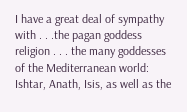I have a great deal of sympathy with . . .the pagan goddess religion . . . the many goddesses of the Mediterranean world: Ishtar, Anath, Isis, as well as the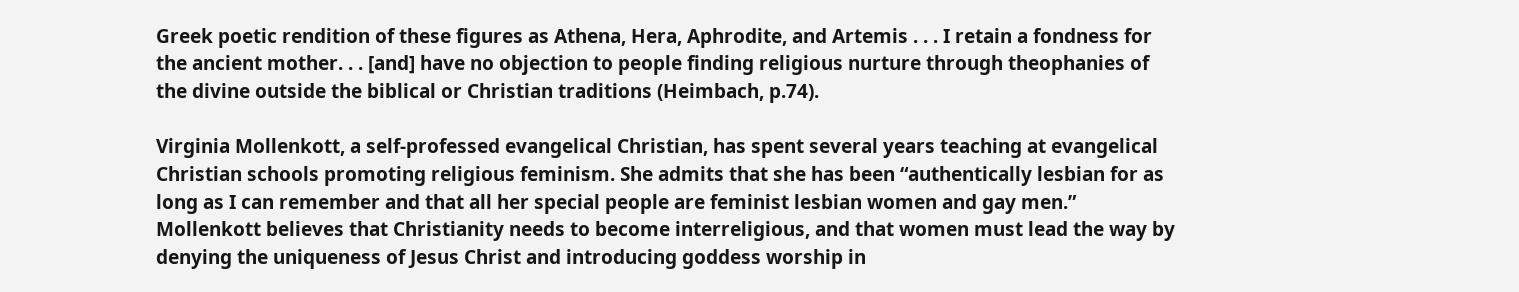Greek poetic rendition of these figures as Athena, Hera, Aphrodite, and Artemis . . . I retain a fondness for the ancient mother. . . [and] have no objection to people finding religious nurture through theophanies of the divine outside the biblical or Christian traditions (Heimbach, p.74).

Virginia Mollenkott, a self-professed evangelical Christian, has spent several years teaching at evangelical Christian schools promoting religious feminism. She admits that she has been “authentically lesbian for as long as I can remember and that all her special people are feminist lesbian women and gay men.” Mollenkott believes that Christianity needs to become interreligious, and that women must lead the way by denying the uniqueness of Jesus Christ and introducing goddess worship in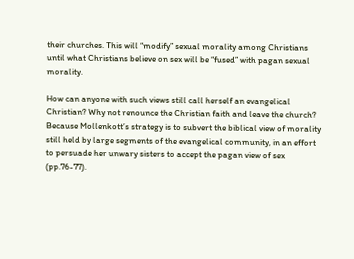their churches. This will “modify” sexual morality among Christians until what Christians believe on sex will be “fused” with pagan sexual morality.

How can anyone with such views still call herself an evangelical Christian? Why not renounce the Christian faith and leave the church? Because Mollenkott’s strategy is to subvert the biblical view of morality still held by large segments of the evangelical community, in an effort to persuade her unwary sisters to accept the pagan view of sex (pp.76-77).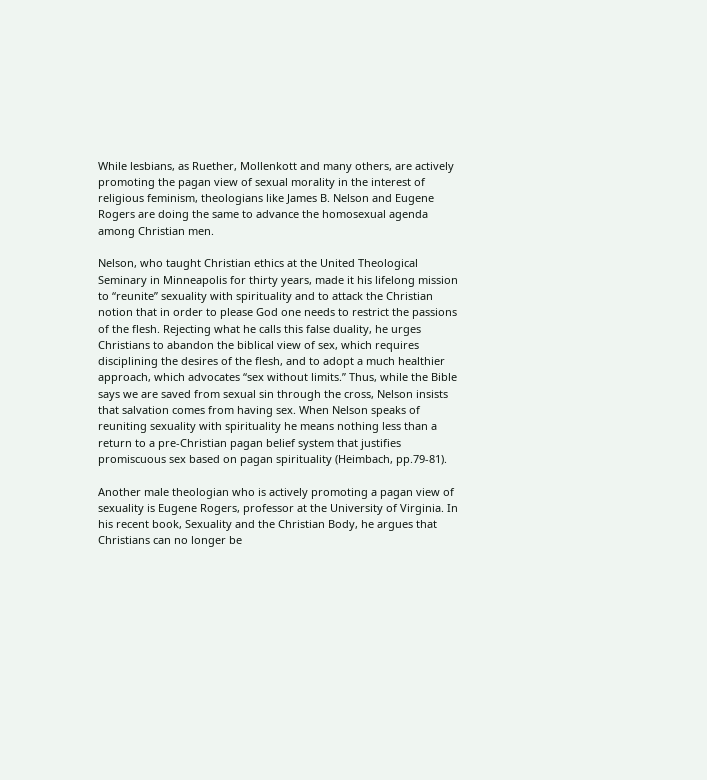While lesbians, as Ruether, Mollenkott and many others, are actively promoting the pagan view of sexual morality in the interest of religious feminism, theologians like James B. Nelson and Eugene Rogers are doing the same to advance the homosexual agenda among Christian men.

Nelson, who taught Christian ethics at the United Theological Seminary in Minneapolis for thirty years, made it his lifelong mission to “reunite” sexuality with spirituality and to attack the Christian notion that in order to please God one needs to restrict the passions of the flesh. Rejecting what he calls this false duality, he urges Christians to abandon the biblical view of sex, which requires disciplining the desires of the flesh, and to adopt a much healthier approach, which advocates “sex without limits.” Thus, while the Bible says we are saved from sexual sin through the cross, Nelson insists that salvation comes from having sex. When Nelson speaks of reuniting sexuality with spirituality he means nothing less than a return to a pre-Christian pagan belief system that justifies promiscuous sex based on pagan spirituality (Heimbach, pp.79-81).

Another male theologian who is actively promoting a pagan view of sexuality is Eugene Rogers, professor at the University of Virginia. In his recent book, Sexuality and the Christian Body, he argues that Christians can no longer be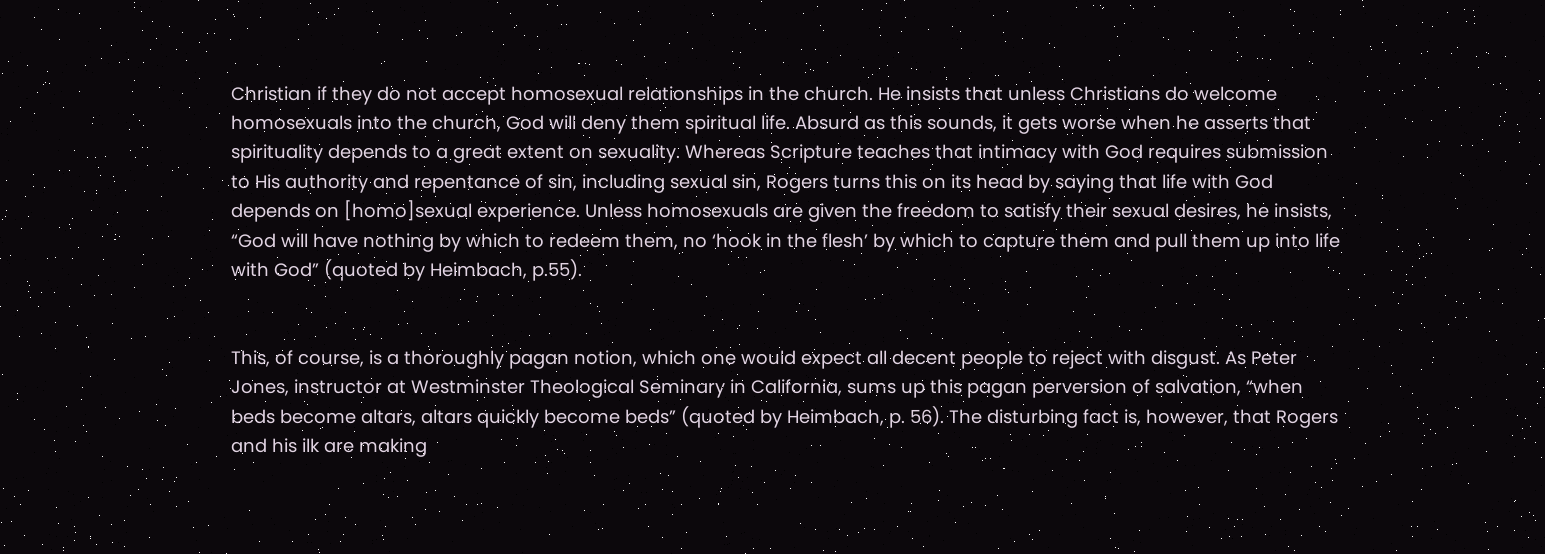Christian if they do not accept homosexual relationships in the church. He insists that unless Christians do welcome homosexuals into the church, God will deny them spiritual life. Absurd as this sounds, it gets worse when he asserts that spirituality depends to a great extent on sexuality. Whereas Scripture teaches that intimacy with God requires submission to His authority and repentance of sin, including sexual sin, Rogers turns this on its head by saying that life with God depends on [homo]sexual experience. Unless homosexuals are given the freedom to satisfy their sexual desires, he insists, “God will have nothing by which to redeem them, no ‘hook in the flesh’ by which to capture them and pull them up into life with God” (quoted by Heimbach, p.55).


This, of course, is a thoroughly pagan notion, which one would expect all decent people to reject with disgust. As Peter Jones, instructor at Westminster Theological Seminary in California, sums up this pagan perversion of salvation, “when beds become altars, altars quickly become beds” (quoted by Heimbach, p. 56). The disturbing fact is, however, that Rogers and his ilk are making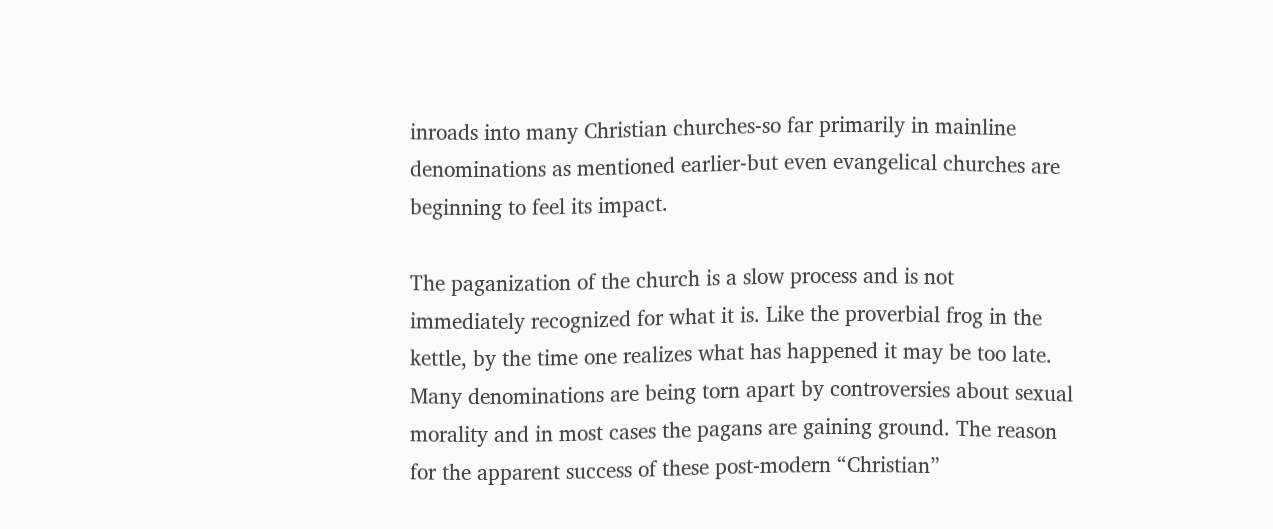inroads into many Christian churches-so far primarily in mainline denominations as mentioned earlier-but even evangelical churches are beginning to feel its impact.

The paganization of the church is a slow process and is not immediately recognized for what it is. Like the proverbial frog in the kettle, by the time one realizes what has happened it may be too late. Many denominations are being torn apart by controversies about sexual morality and in most cases the pagans are gaining ground. The reason for the apparent success of these post-modern “Christian”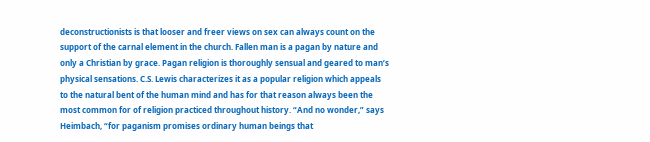deconstructionists is that looser and freer views on sex can always count on the support of the carnal element in the church. Fallen man is a pagan by nature and only a Christian by grace. Pagan religion is thoroughly sensual and geared to man’s physical sensations. C.S. Lewis characterizes it as a popular religion which appeals to the natural bent of the human mind and has for that reason always been the most common for of religion practiced throughout history. “And no wonder,” says Heimbach, “for paganism promises ordinary human beings that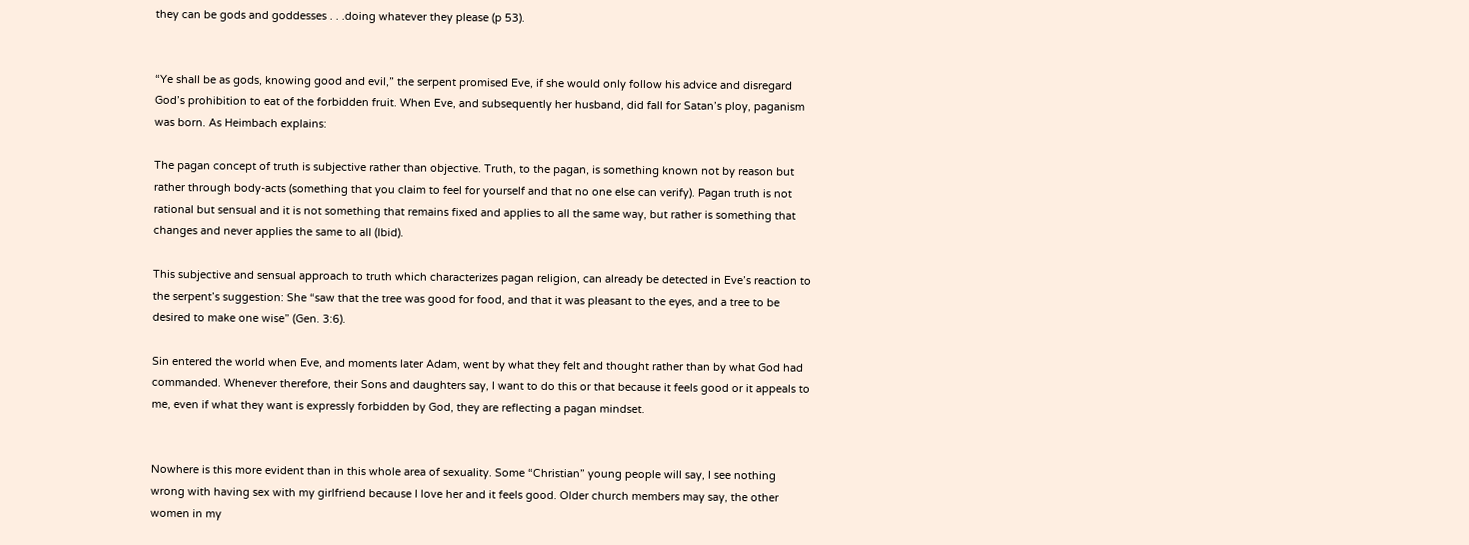they can be gods and goddesses . . .doing whatever they please (p 53).


“Ye shall be as gods, knowing good and evil,” the serpent promised Eve, if she would only follow his advice and disregard God’s prohibition to eat of the forbidden fruit. When Eve, and subsequently her husband, did fall for Satan’s ploy, paganism was born. As Heimbach explains:

The pagan concept of truth is subjective rather than objective. Truth, to the pagan, is something known not by reason but rather through body-acts (something that you claim to feel for yourself and that no one else can verify). Pagan truth is not rational but sensual and it is not something that remains fixed and applies to all the same way, but rather is something that changes and never applies the same to all (Ibid).

This subjective and sensual approach to truth which characterizes pagan religion, can already be detected in Eve’s reaction to the serpent’s suggestion: She “saw that the tree was good for food, and that it was pleasant to the eyes, and a tree to be desired to make one wise” (Gen. 3:6).

Sin entered the world when Eve, and moments later Adam, went by what they felt and thought rather than by what God had commanded. Whenever therefore, their Sons and daughters say, I want to do this or that because it feels good or it appeals to me, even if what they want is expressly forbidden by God, they are reflecting a pagan mindset.


Nowhere is this more evident than in this whole area of sexuality. Some “Christian” young people will say, I see nothing wrong with having sex with my girlfriend because I love her and it feels good. Older church members may say, the other women in my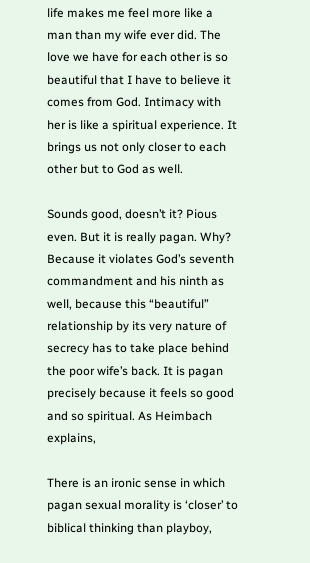life makes me feel more like a man than my wife ever did. The love we have for each other is so beautiful that I have to believe it comes from God. Intimacy with her is like a spiritual experience. It brings us not only closer to each other but to God as well.

Sounds good, doesn’t it? Pious even. But it is really pagan. Why? Because it violates God’s seventh commandment and his ninth as well, because this “beautiful” relationship by its very nature of secrecy has to take place behind the poor wife’s back. It is pagan precisely because it feels so good and so spiritual. As Heimbach explains,

There is an ironic sense in which pagan sexual morality is ‘closer’ to biblical thinking than playboy,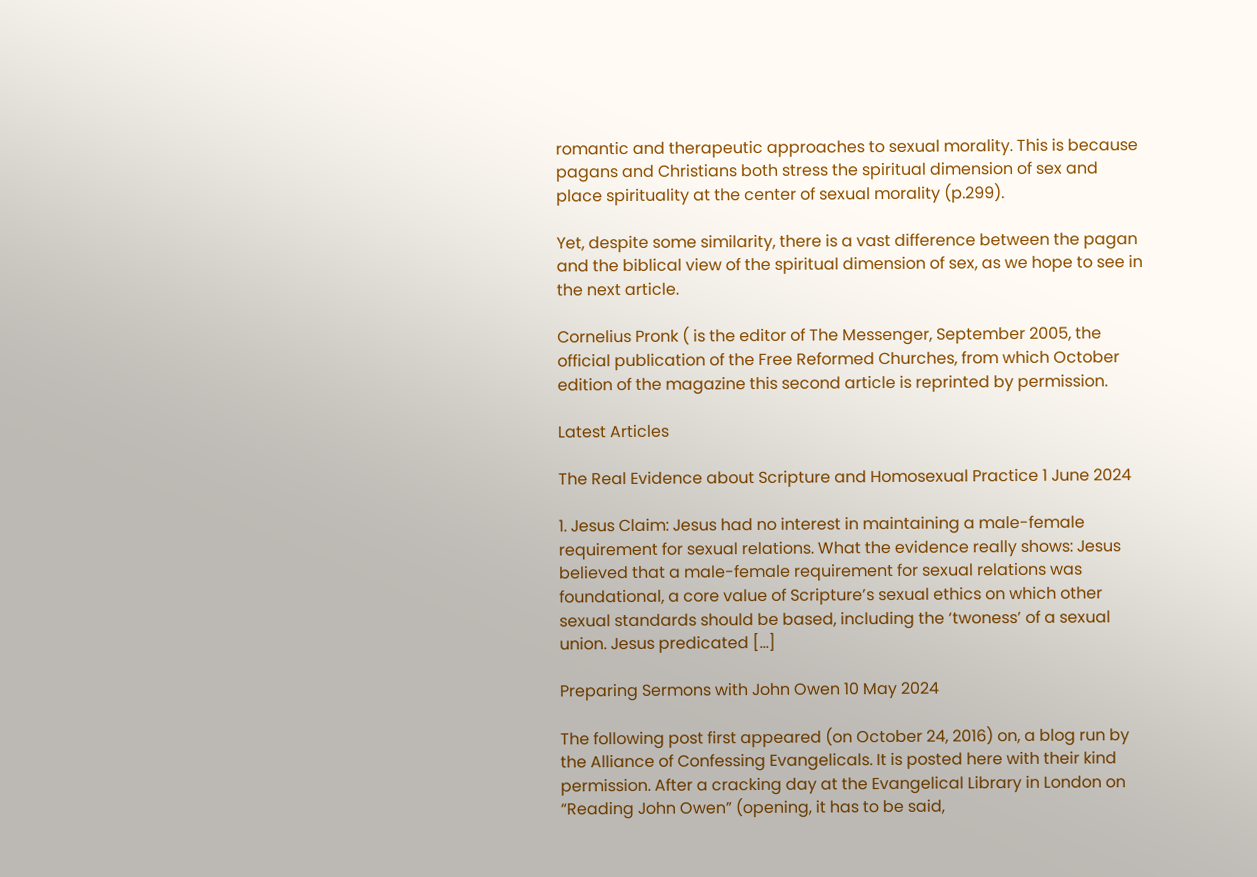romantic and therapeutic approaches to sexual morality. This is because pagans and Christians both stress the spiritual dimension of sex and place spirituality at the center of sexual morality (p.299).

Yet, despite some similarity, there is a vast difference between the pagan and the biblical view of the spiritual dimension of sex, as we hope to see in the next article.

Cornelius Pronk ( is the editor of The Messenger, September 2005, the official publication of the Free Reformed Churches, from which October edition of the magazine this second article is reprinted by permission.

Latest Articles

The Real Evidence about Scripture and Homosexual Practice 1 June 2024

1. Jesus Claim: Jesus had no interest in maintaining a male-female requirement for sexual relations. What the evidence really shows: Jesus believed that a male-female requirement for sexual relations was foundational, a core value of Scripture’s sexual ethics on which other sexual standards should be based, including the ‘twoness’ of a sexual union. Jesus predicated […]

Preparing Sermons with John Owen 10 May 2024

The following post first appeared (on October 24, 2016) on, a blog run by the Alliance of Confessing Evangelicals. It is posted here with their kind permission. After a cracking day at the Evangelical Library in London on “Reading John Owen” (opening, it has to be said,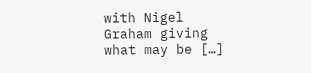with Nigel Graham giving what may be […]